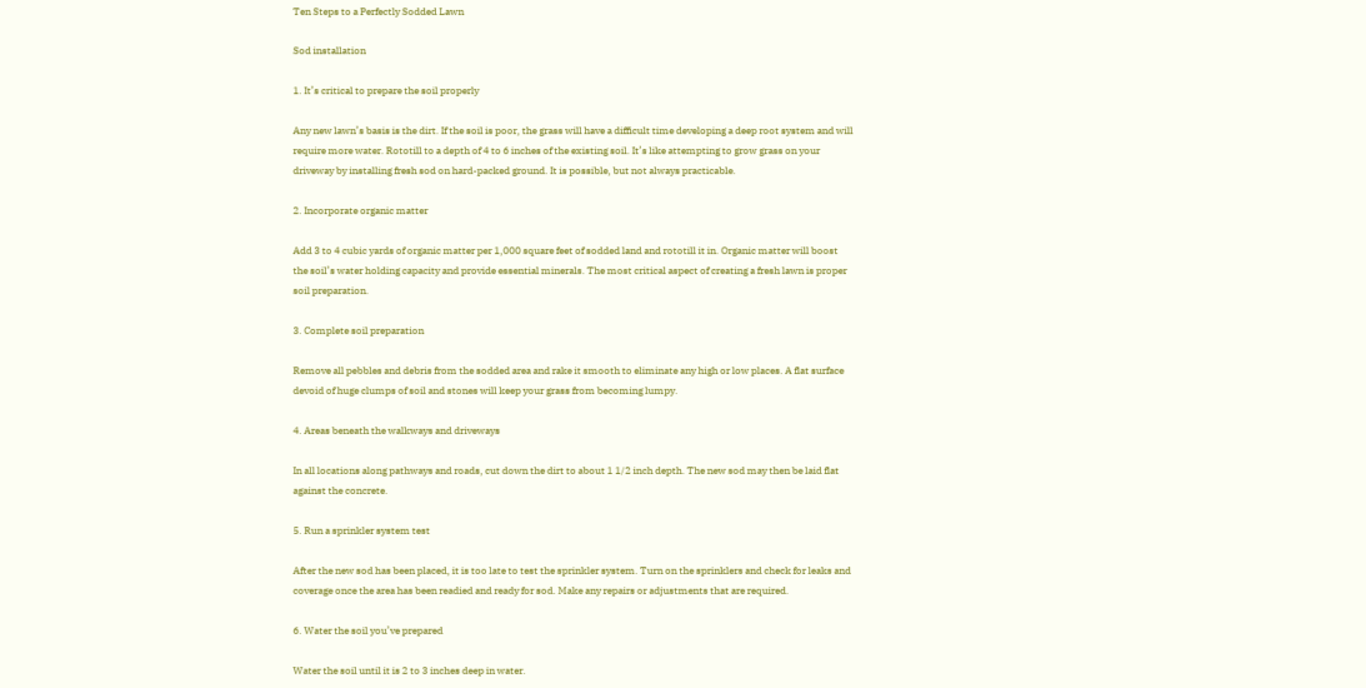Ten Steps to a Perfectly Sodded Lawn

Sod installation

1. It’s critical to prepare the soil properly

Any new lawn’s basis is the dirt. If the soil is poor, the grass will have a difficult time developing a deep root system and will require more water. Rototill to a depth of 4 to 6 inches of the existing soil. It’s like attempting to grow grass on your driveway by installing fresh sod on hard-packed ground. It is possible, but not always practicable.

2. Incorporate organic matter

Add 3 to 4 cubic yards of organic matter per 1,000 square feet of sodded land and rototill it in. Organic matter will boost the soil’s water holding capacity and provide essential minerals. The most critical aspect of creating a fresh lawn is proper soil preparation.

3. Complete soil preparation

Remove all pebbles and debris from the sodded area and rake it smooth to eliminate any high or low places. A flat surface devoid of huge clumps of soil and stones will keep your grass from becoming lumpy.

4. Areas beneath the walkways and driveways

In all locations along pathways and roads, cut down the dirt to about 1 1/2 inch depth. The new sod may then be laid flat against the concrete.

5. Run a sprinkler system test

After the new sod has been placed, it is too late to test the sprinkler system. Turn on the sprinklers and check for leaks and coverage once the area has been readied and ready for sod. Make any repairs or adjustments that are required.

6. Water the soil you’ve prepared

Water the soil until it is 2 to 3 inches deep in water.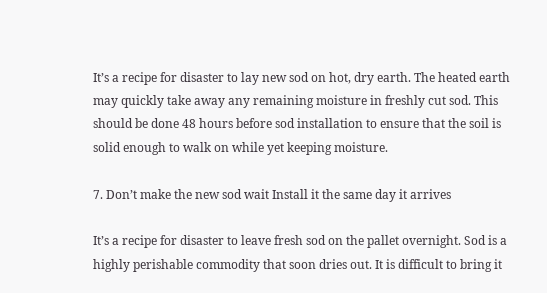It’s a recipe for disaster to lay new sod on hot, dry earth. The heated earth may quickly take away any remaining moisture in freshly cut sod. This should be done 48 hours before sod installation to ensure that the soil is solid enough to walk on while yet keeping moisture.

7. Don’t make the new sod wait Install it the same day it arrives

It’s a recipe for disaster to leave fresh sod on the pallet overnight. Sod is a highly perishable commodity that soon dries out. It is difficult to bring it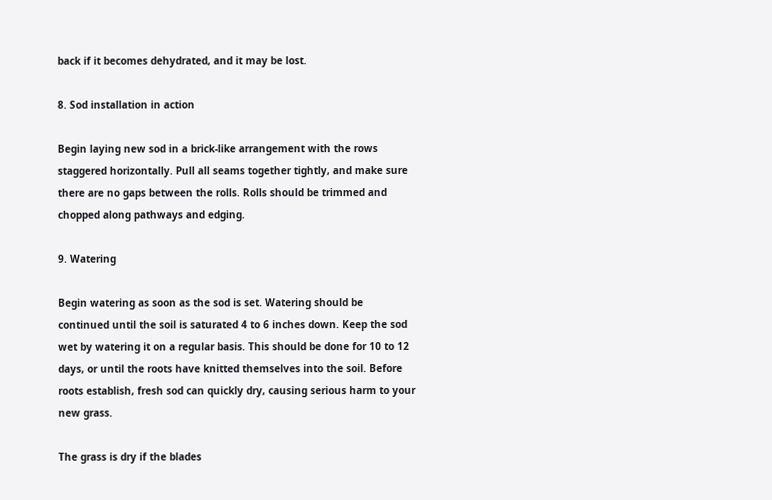back if it becomes dehydrated, and it may be lost.

8. Sod installation in action

Begin laying new sod in a brick-like arrangement with the rows staggered horizontally. Pull all seams together tightly, and make sure there are no gaps between the rolls. Rolls should be trimmed and chopped along pathways and edging.

9. Watering

Begin watering as soon as the sod is set. Watering should be continued until the soil is saturated 4 to 6 inches down. Keep the sod wet by watering it on a regular basis. This should be done for 10 to 12 days, or until the roots have knitted themselves into the soil. Before roots establish, fresh sod can quickly dry, causing serious harm to your new grass.

The grass is dry if the blades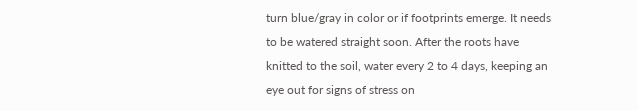turn blue/gray in color or if footprints emerge. It needs to be watered straight soon. After the roots have knitted to the soil, water every 2 to 4 days, keeping an eye out for signs of stress on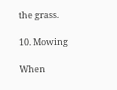the grass.

10. Mowing

When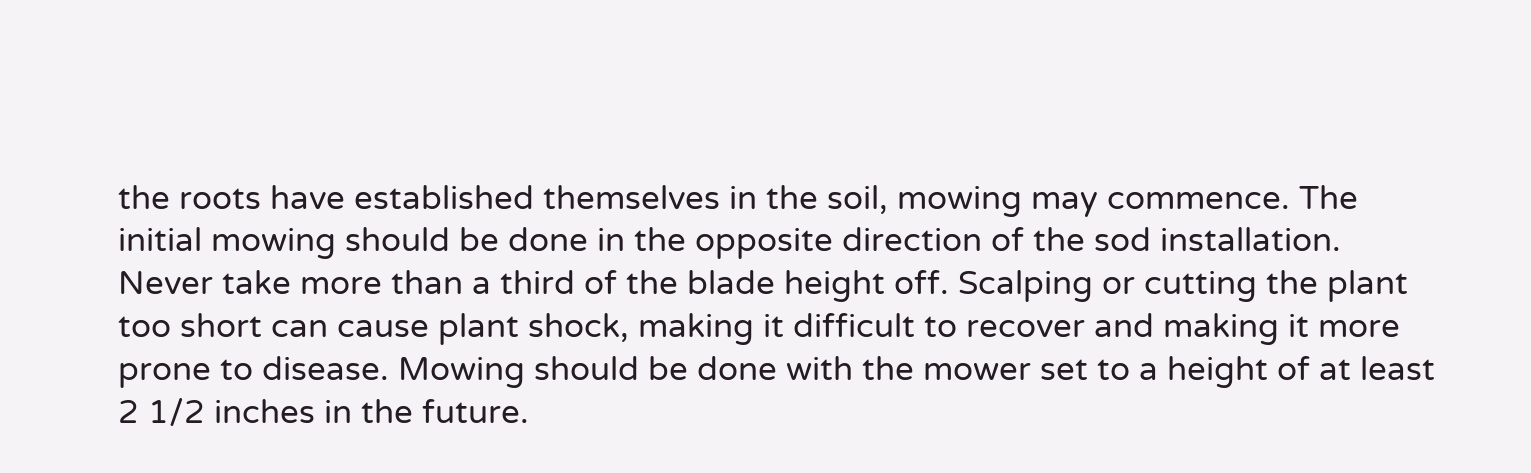the roots have established themselves in the soil, mowing may commence. The initial mowing should be done in the opposite direction of the sod installation. Never take more than a third of the blade height off. Scalping or cutting the plant too short can cause plant shock, making it difficult to recover and making it more prone to disease. Mowing should be done with the mower set to a height of at least 2 1/2 inches in the future.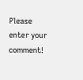Please enter your comment!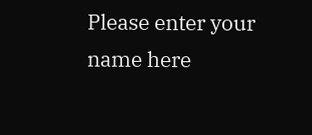Please enter your name here